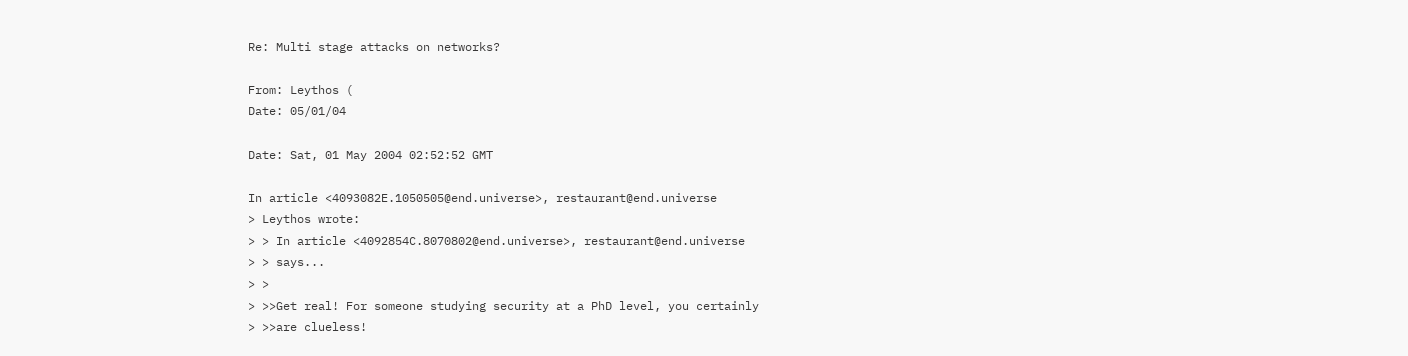Re: Multi stage attacks on networks?

From: Leythos (
Date: 05/01/04

Date: Sat, 01 May 2004 02:52:52 GMT

In article <4093082E.1050505@end.universe>, restaurant@end.universe
> Leythos wrote:
> > In article <4092854C.8070802@end.universe>, restaurant@end.universe
> > says...
> >
> >>Get real! For someone studying security at a PhD level, you certainly
> >>are clueless!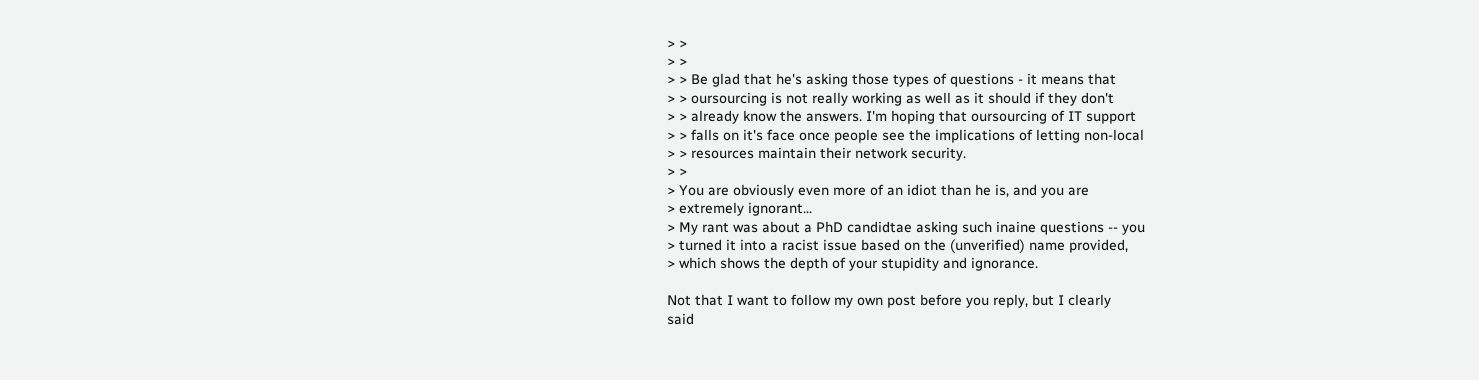> >
> >
> > Be glad that he's asking those types of questions - it means that
> > oursourcing is not really working as well as it should if they don't
> > already know the answers. I'm hoping that oursourcing of IT support
> > falls on it's face once people see the implications of letting non-local
> > resources maintain their network security.
> >
> You are obviously even more of an idiot than he is, and you are
> extremely ignorant...
> My rant was about a PhD candidtae asking such inaine questions -- you
> turned it into a racist issue based on the (unverified) name provided,
> which shows the depth of your stupidity and ignorance.

Not that I want to follow my own post before you reply, but I clearly
said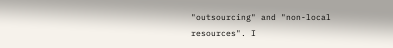"outsourcing" and "non-local resources". I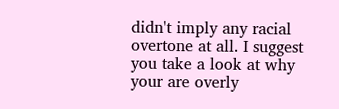didn't imply any racial
overtone at all. I suggest you take a look at why your are overly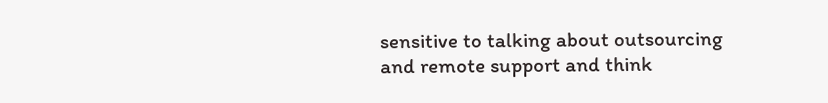sensitive to talking about outsourcing and remote support and think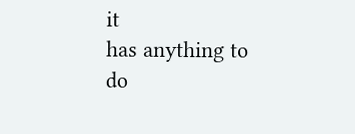it
has anything to do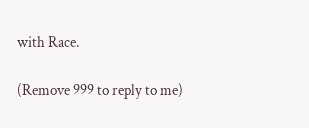with Race.

(Remove 999 to reply to me)